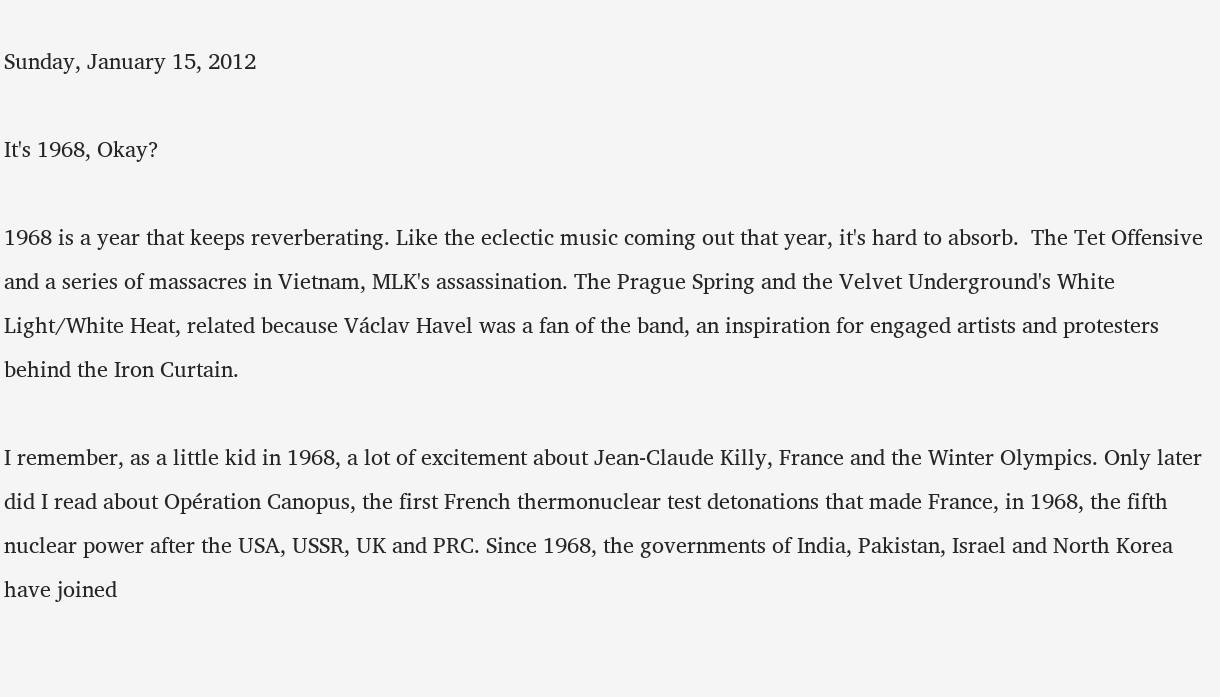Sunday, January 15, 2012

It's 1968, Okay?

1968 is a year that keeps reverberating. Like the eclectic music coming out that year, it's hard to absorb.  The Tet Offensive and a series of massacres in Vietnam, MLK's assassination. The Prague Spring and the Velvet Underground's White Light/White Heat, related because Václav Havel was a fan of the band, an inspiration for engaged artists and protesters behind the Iron Curtain.

I remember, as a little kid in 1968, a lot of excitement about Jean-Claude Killy, France and the Winter Olympics. Only later did I read about Opération Canopus, the first French thermonuclear test detonations that made France, in 1968, the fifth nuclear power after the USA, USSR, UK and PRC. Since 1968, the governments of India, Pakistan, Israel and North Korea have joined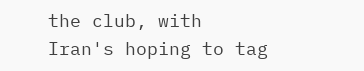the club, with Iran's hoping to tag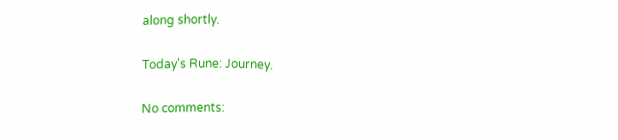along shortly.

Today's Rune: Journey.

No comments: